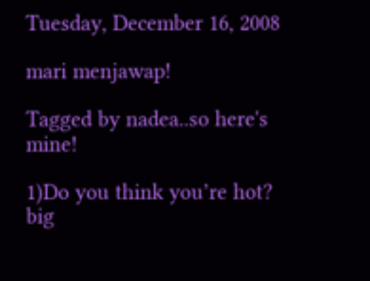Tuesday, December 16, 2008

mari menjawap!

Tagged by nadea..so here's mine!

1)Do you think you’re hot?
big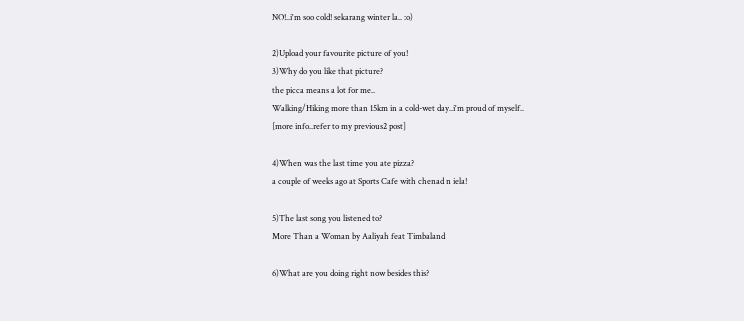NO!..i'm soo cold! sekarang winter la.. :o)

2)Upload your favourite picture of you!
3)Why do you like that picture?
the picca means a lot for me..
Walking/Hiking more than 15km in a cold-wet day..i'm proud of myself..
[more info..refer to my previous2 post]

4)When was the last time you ate pizza?
a couple of weeks ago at Sports Cafe with chenad n iela!

5)The last song you listened to?
More Than a Woman by Aaliyah feat Timbaland

6)What are you doing right now besides this?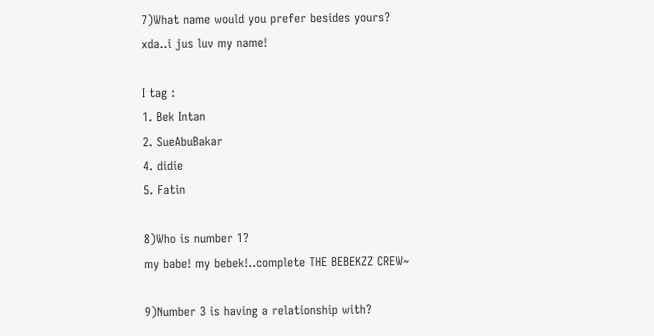7)What name would you prefer besides yours?
xda..i jus luv my name!

I tag :
1. Bek Intan
2. SueAbuBakar
4. didie
5. Fatin

8)Who is number 1?
my babe! my bebek!..complete THE BEBEKZZ CREW~

9)Number 3 is having a relationship with?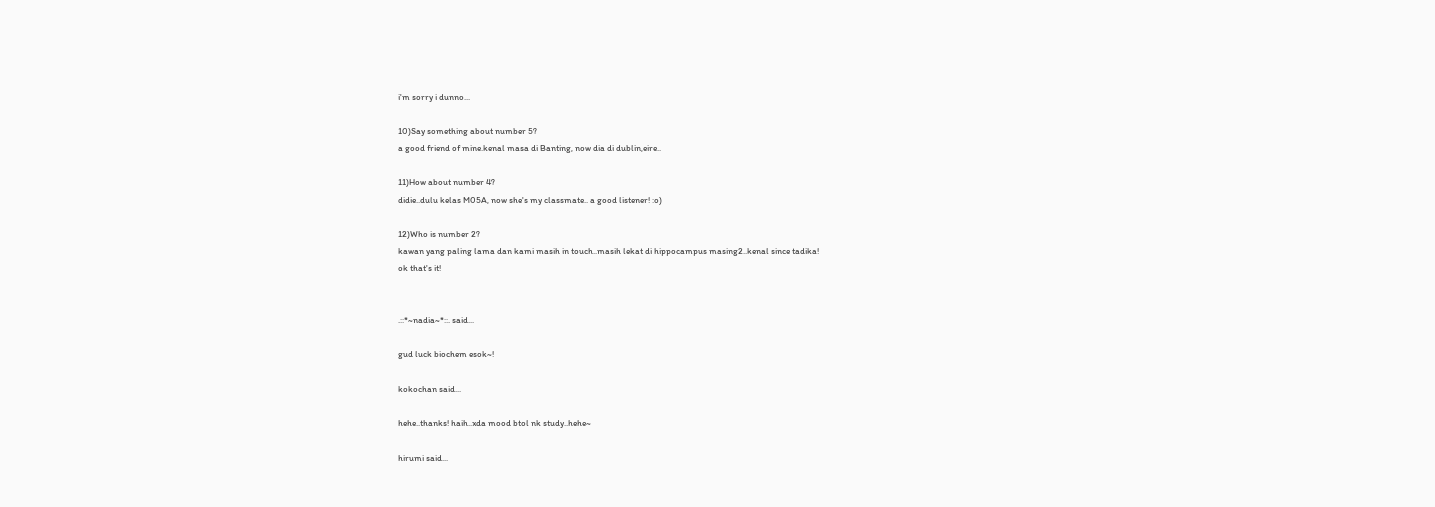i'm sorry i dunno...

10)Say something about number 5?
a good friend of mine.kenal masa di Banting, now dia di dublin,eire..

11)How about number 4?
didie..dulu kelas M05A, now she's my classmate.. a good listener! :o)

12)Who is number 2?
kawan yang paling lama dan kami masih in touch..masih lekat di hippocampus masing2..kenal since tadika!
ok that's it!


.::*~nadia~*::. said...

gud luck biochem esok~!

kokochan said...

hehe..thanks! haih..xda mood btol nk study..hehe~

hirumi said...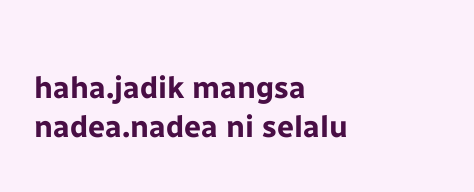haha.jadik mangsa nadea.nadea ni selalu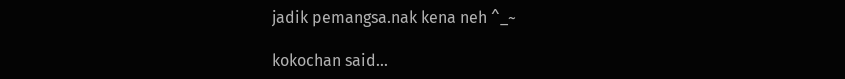jadik pemangsa.nak kena neh ^_~

kokochan said...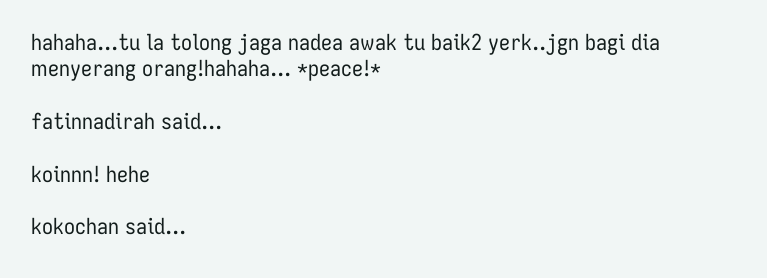hahaha...tu la tolong jaga nadea awak tu baik2 yerk..jgn bagi dia menyerang orang!hahaha... *peace!*

fatinnadirah said...

koinnn! hehe

kokochan said...